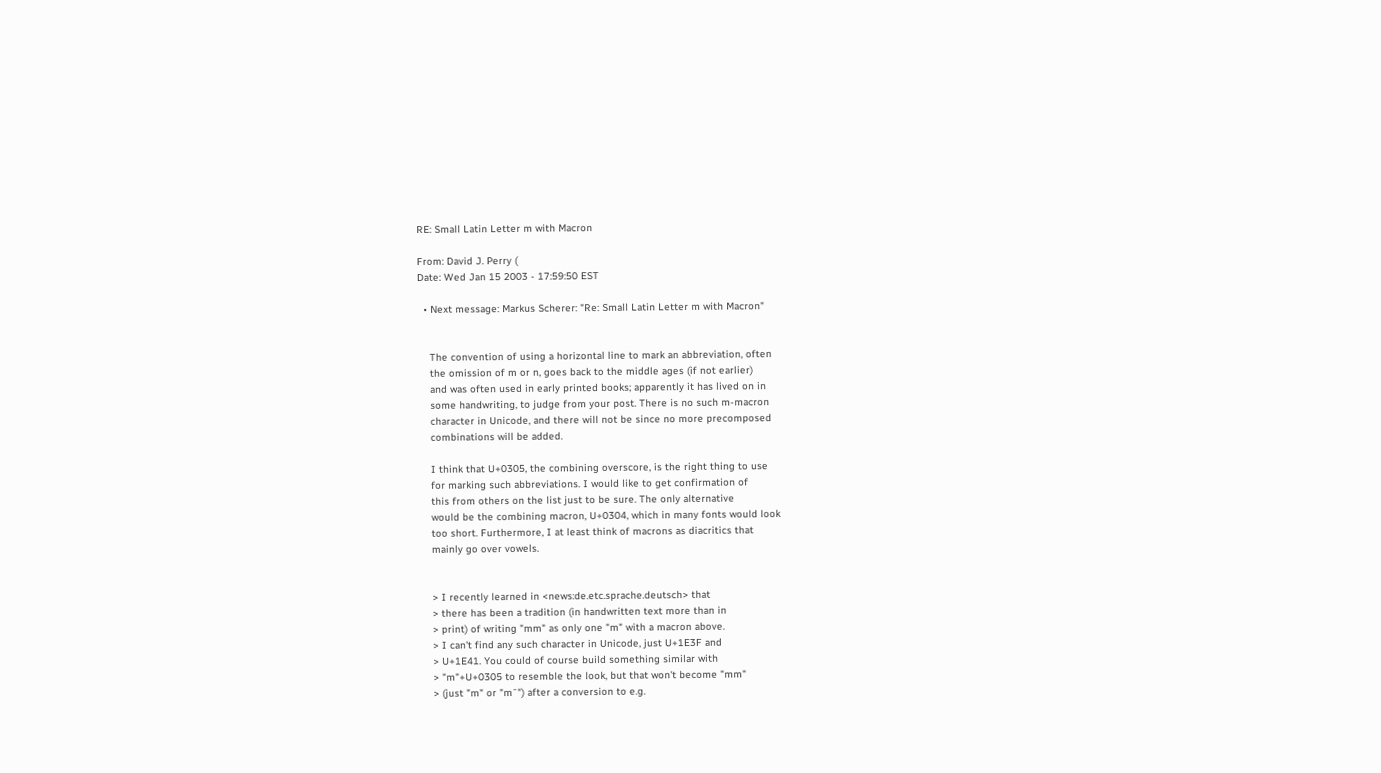RE: Small Latin Letter m with Macron

From: David J. Perry (
Date: Wed Jan 15 2003 - 17:59:50 EST

  • Next message: Markus Scherer: "Re: Small Latin Letter m with Macron"


    The convention of using a horizontal line to mark an abbreviation, often
    the omission of m or n, goes back to the middle ages (if not earlier)
    and was often used in early printed books; apparently it has lived on in
    some handwriting, to judge from your post. There is no such m-macron
    character in Unicode, and there will not be since no more precomposed
    combinations will be added.

    I think that U+0305, the combining overscore, is the right thing to use
    for marking such abbreviations. I would like to get confirmation of
    this from others on the list just to be sure. The only alternative
    would be the combining macron, U+0304, which in many fonts would look
    too short. Furthermore, I at least think of macrons as diacritics that
    mainly go over vowels.


    > I recently learned in <news:de.etc.sprache.deutsch> that
    > there has been a tradition (in handwritten text more than in
    > print) of writing "mm" as only one "m" with a macron above.
    > I can't find any such character in Unicode, just U+1E3F and
    > U+1E41. You could of course build something similar with
    > "m"+U+0305 to resemble the look, but that won't become "mm"
    > (just "m" or "m¯") after a conversion to e.g.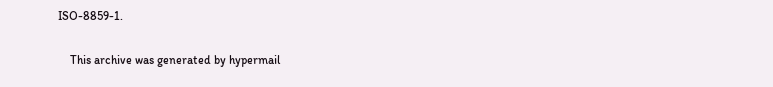ISO-8859-1.

    This archive was generated by hypermail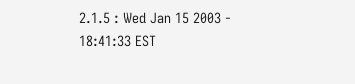2.1.5 : Wed Jan 15 2003 - 18:41:33 EST